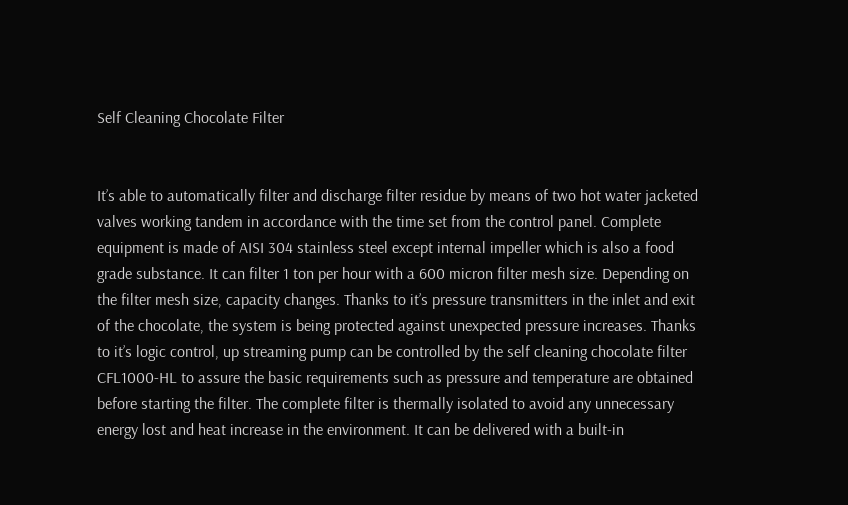Self Cleaning Chocolate Filter


It’s able to automatically filter and discharge filter residue by means of two hot water jacketed valves working tandem in accordance with the time set from the control panel. Complete equipment is made of AISI 304 stainless steel except internal impeller which is also a food grade substance. It can filter 1 ton per hour with a 600 micron filter mesh size. Depending on the filter mesh size, capacity changes. Thanks to it’s pressure transmitters in the inlet and exit of the chocolate, the system is being protected against unexpected pressure increases. Thanks to it’s logic control, up streaming pump can be controlled by the self cleaning chocolate filter CFL1000-HL to assure the basic requirements such as pressure and temperature are obtained before starting the filter. The complete filter is thermally isolated to avoid any unnecessary energy lost and heat increase in the environment. It can be delivered with a built-in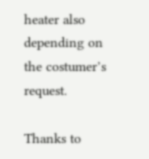heater also depending on the costumer’s request.

Thanks to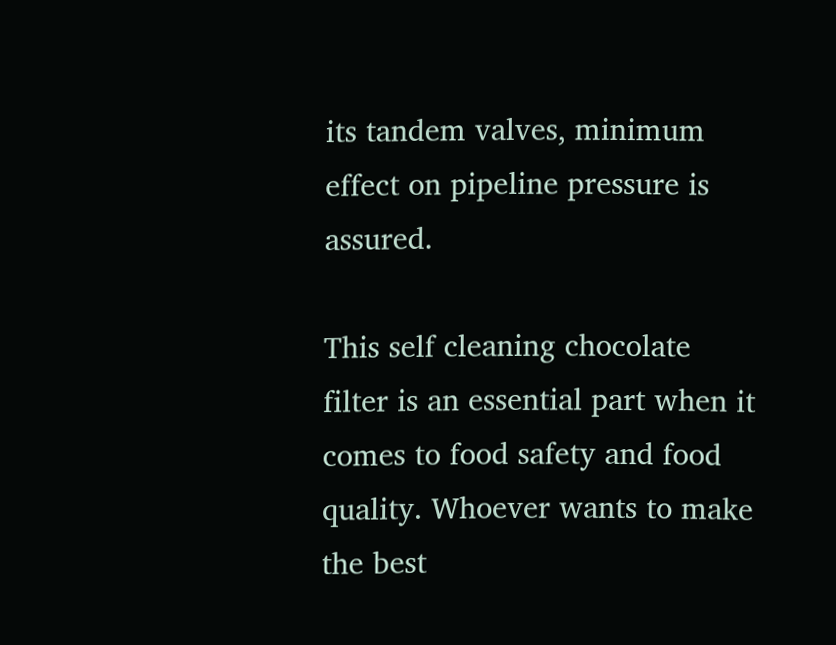its tandem valves, minimum effect on pipeline pressure is assured.

This self cleaning chocolate filter is an essential part when it comes to food safety and food quality. Whoever wants to make the best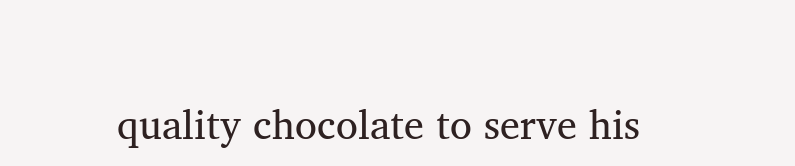quality chocolate to serve his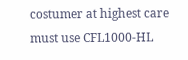costumer at highest care must use CFL1000-HL